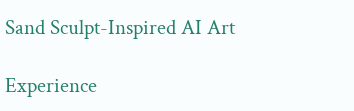Sand Sculpt-Inspired AI Art

Experience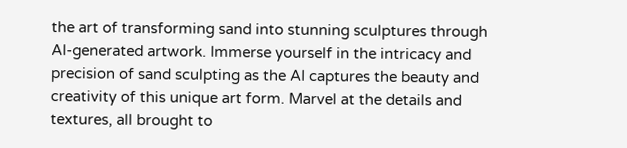the art of transforming sand into stunning sculptures through AI-generated artwork. Immerse yourself in the intricacy and precision of sand sculpting as the AI captures the beauty and creativity of this unique art form. Marvel at the details and textures, all brought to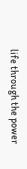life through the power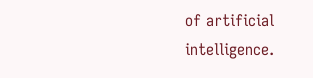of artificial intelligence.